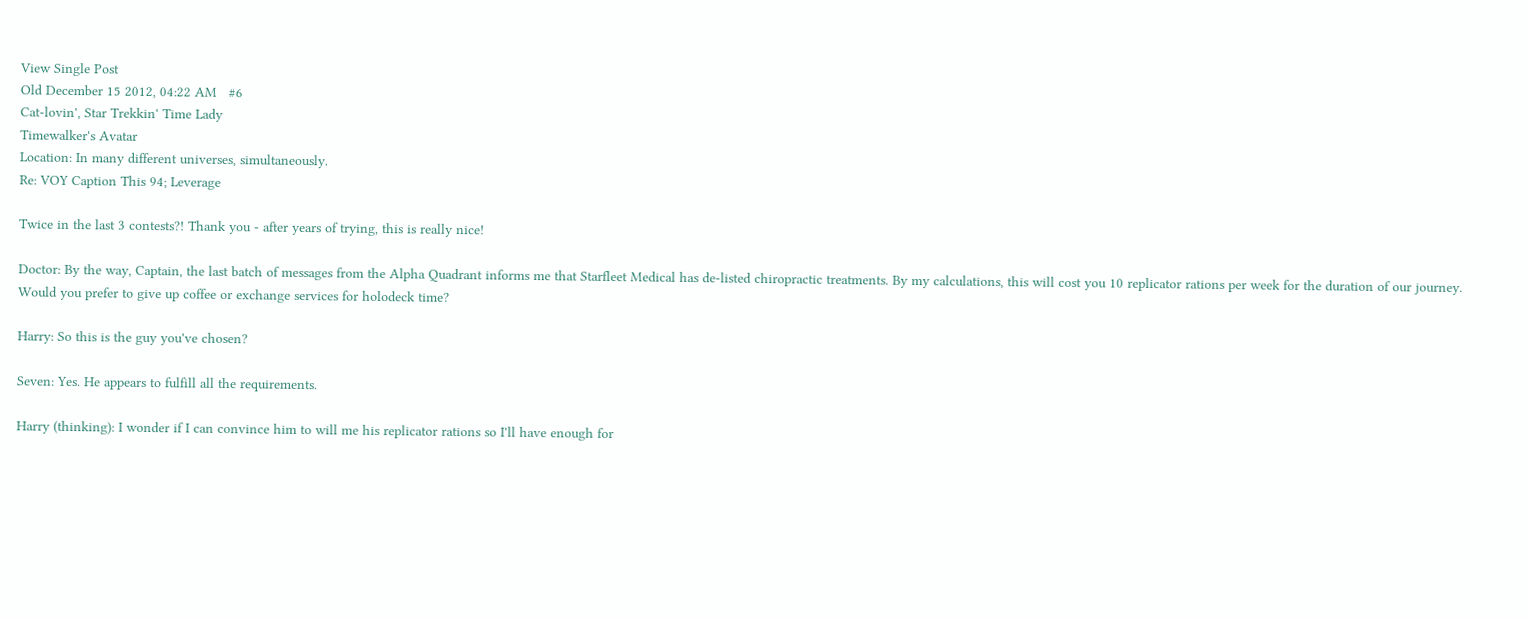View Single Post
Old December 15 2012, 04:22 AM   #6
Cat-lovin', Star Trekkin' Time Lady
Timewalker's Avatar
Location: In many different universes, simultaneously.
Re: VOY Caption This 94; Leverage

Twice in the last 3 contests?! Thank you - after years of trying, this is really nice!

Doctor: By the way, Captain, the last batch of messages from the Alpha Quadrant informs me that Starfleet Medical has de-listed chiropractic treatments. By my calculations, this will cost you 10 replicator rations per week for the duration of our journey. Would you prefer to give up coffee or exchange services for holodeck time?

Harry: So this is the guy you've chosen?

Seven: Yes. He appears to fulfill all the requirements.

Harry (thinking): I wonder if I can convince him to will me his replicator rations so I'll have enough for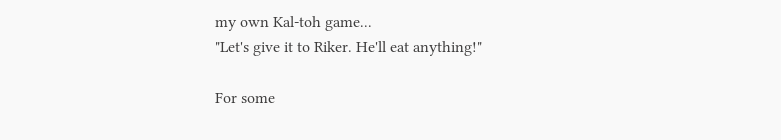my own Kal-toh game...
"Let's give it to Riker. He'll eat anything!"

For some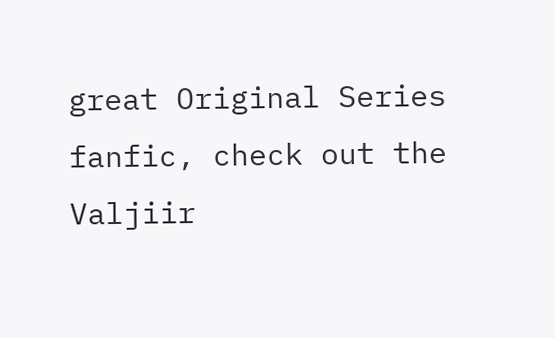great Original Series fanfic, check out the Valjiir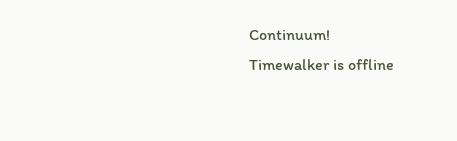Continuum!
Timewalker is offline